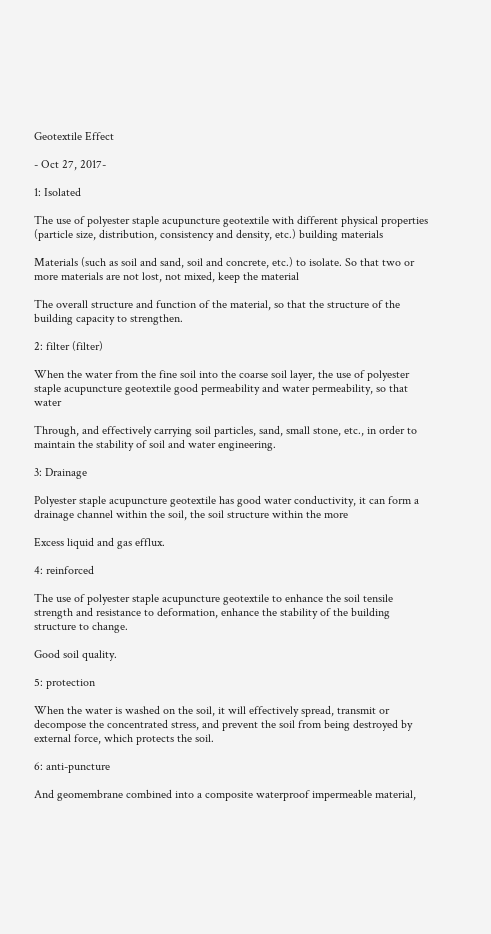Geotextile Effect

- Oct 27, 2017-

1: Isolated

The use of polyester staple acupuncture geotextile with different physical properties (particle size, distribution, consistency and density, etc.) building materials

Materials (such as soil and sand, soil and concrete, etc.) to isolate. So that two or more materials are not lost, not mixed, keep the material

The overall structure and function of the material, so that the structure of the building capacity to strengthen.

2: filter (filter)

When the water from the fine soil into the coarse soil layer, the use of polyester staple acupuncture geotextile good permeability and water permeability, so that water

Through, and effectively carrying soil particles, sand, small stone, etc., in order to maintain the stability of soil and water engineering.

3: Drainage

Polyester staple acupuncture geotextile has good water conductivity, it can form a drainage channel within the soil, the soil structure within the more

Excess liquid and gas efflux.

4: reinforced

The use of polyester staple acupuncture geotextile to enhance the soil tensile strength and resistance to deformation, enhance the stability of the building structure to change.

Good soil quality.

5: protection

When the water is washed on the soil, it will effectively spread, transmit or decompose the concentrated stress, and prevent the soil from being destroyed by external force, which protects the soil.

6: anti-puncture

And geomembrane combined into a composite waterproof impermeable material,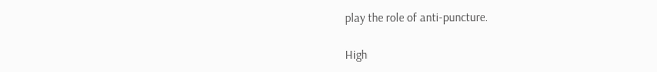play the role of anti-puncture.

High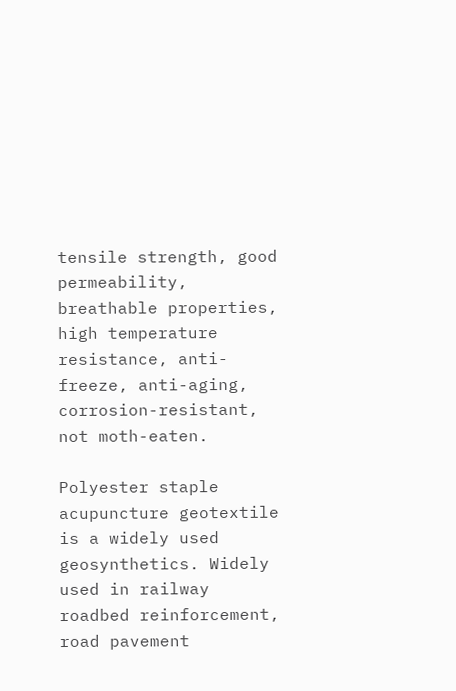tensile strength, good permeability, breathable properties, high temperature resistance, anti-freeze, anti-aging, corrosion-resistant, not moth-eaten.

Polyester staple acupuncture geotextile is a widely used geosynthetics. Widely used in railway roadbed reinforcement, road pavement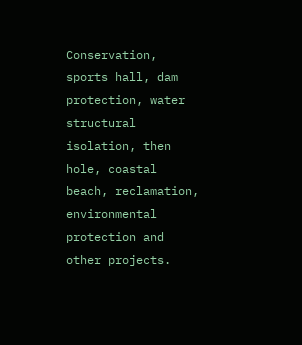Conservation, sports hall, dam protection, water structural isolation, then hole, coastal beach, reclamation, environmental protection and other projects.